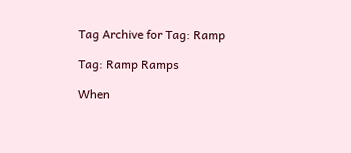Tag Archive for Tag: Ramp

Tag: Ramp Ramps

When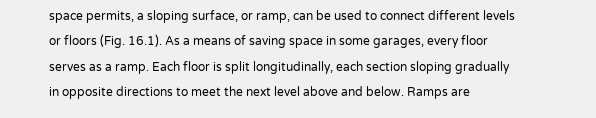space permits, a sloping surface, or ramp, can be used to connect different levels or floors (Fig. 16.1). As a means of saving space in some garages, every floor serves as a ramp. Each floor is split longitudinally, each section sloping gradually in opposite directions to meet the next level above and below. Ramps are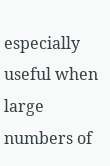especially useful when large numbers of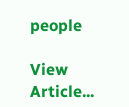people

View Article...